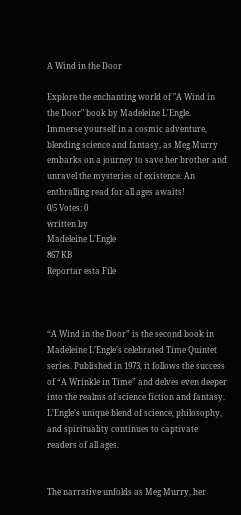A Wind in the Door

Explore the enchanting world of "A Wind in the Door" book by Madeleine L'Engle. Immerse yourself in a cosmic adventure, blending science and fantasy, as Meg Murry embarks on a journey to save her brother and unravel the mysteries of existence. An enthralling read for all ages awaits!
0/5 Votes: 0
written by
Madeleine L'Engle
867 KB
Reportar esta File



“A Wind in the Door” is the second book in Madeleine L’Engle’s celebrated Time Quintet series. Published in 1973, it follows the success of “A Wrinkle in Time” and delves even deeper into the realms of science fiction and fantasy. L’Engle’s unique blend of science, philosophy, and spirituality continues to captivate readers of all ages.


The narrative unfolds as Meg Murry, her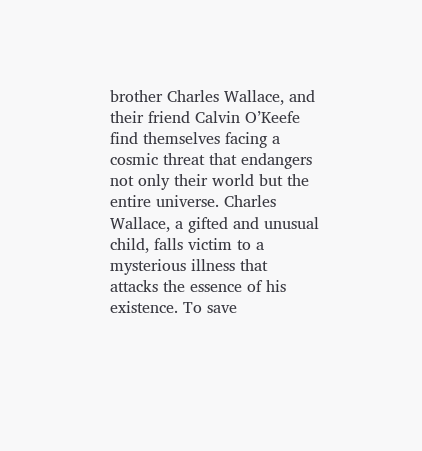brother Charles Wallace, and their friend Calvin O’Keefe find themselves facing a cosmic threat that endangers not only their world but the entire universe. Charles Wallace, a gifted and unusual child, falls victim to a mysterious illness that attacks the essence of his existence. To save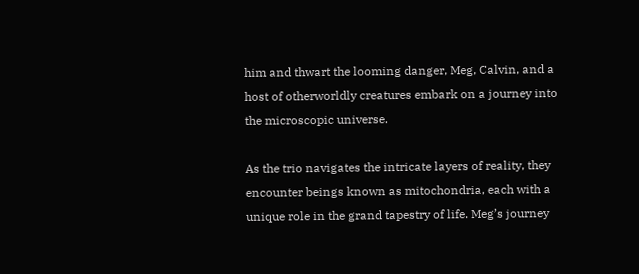him and thwart the looming danger, Meg, Calvin, and a host of otherworldly creatures embark on a journey into the microscopic universe.

As the trio navigates the intricate layers of reality, they encounter beings known as mitochondria, each with a unique role in the grand tapestry of life. Meg’s journey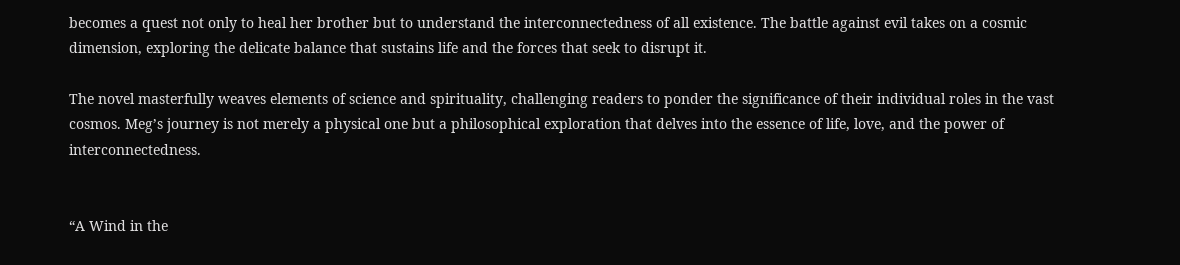becomes a quest not only to heal her brother but to understand the interconnectedness of all existence. The battle against evil takes on a cosmic dimension, exploring the delicate balance that sustains life and the forces that seek to disrupt it.

The novel masterfully weaves elements of science and spirituality, challenging readers to ponder the significance of their individual roles in the vast cosmos. Meg’s journey is not merely a physical one but a philosophical exploration that delves into the essence of life, love, and the power of interconnectedness.


“A Wind in the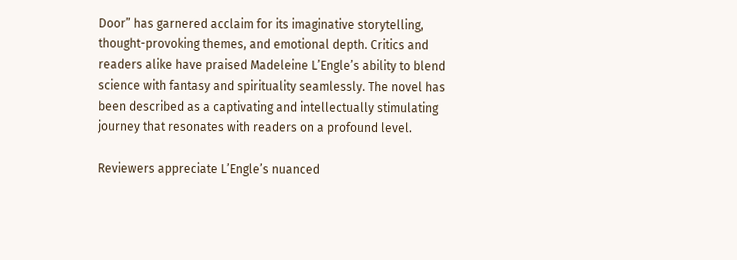Door” has garnered acclaim for its imaginative storytelling, thought-provoking themes, and emotional depth. Critics and readers alike have praised Madeleine L’Engle’s ability to blend science with fantasy and spirituality seamlessly. The novel has been described as a captivating and intellectually stimulating journey that resonates with readers on a profound level.

Reviewers appreciate L’Engle’s nuanced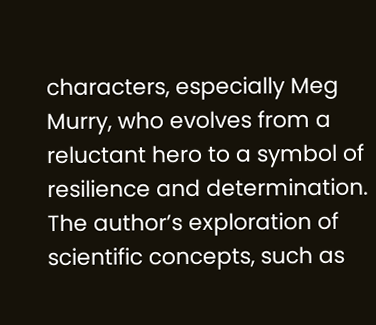characters, especially Meg Murry, who evolves from a reluctant hero to a symbol of resilience and determination. The author’s exploration of scientific concepts, such as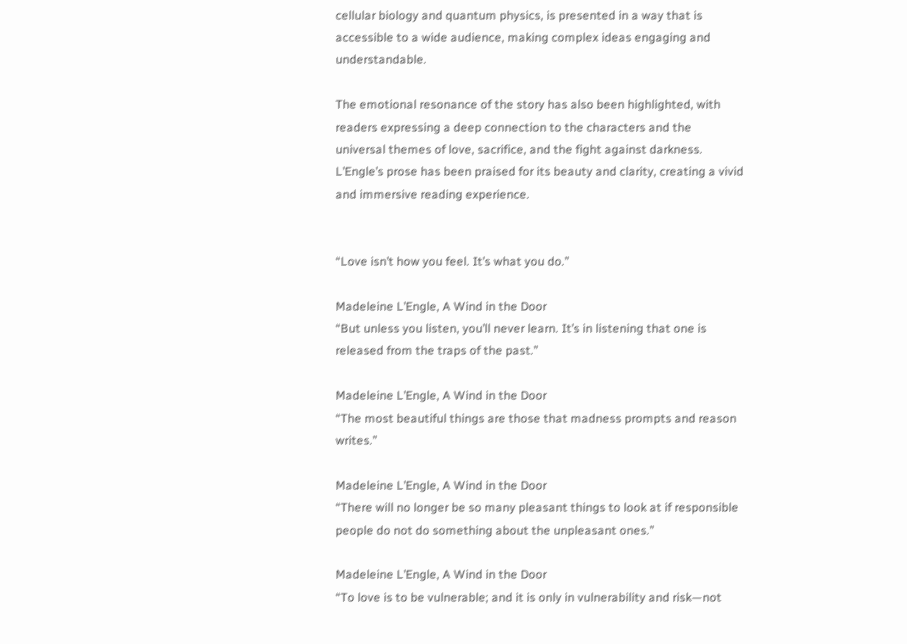cellular biology and quantum physics, is presented in a way that is accessible to a wide audience, making complex ideas engaging and understandable.

The emotional resonance of the story has also been highlighted, with readers expressing a deep connection to the characters and the universal themes of love, sacrifice, and the fight against darkness. L’Engle’s prose has been praised for its beauty and clarity, creating a vivid and immersive reading experience.


“Love isn’t how you feel. It’s what you do.”

Madeleine L’Engle, A Wind in the Door
“But unless you listen, you’ll never learn. It’s in listening that one is released from the traps of the past.”

Madeleine L’Engle, A Wind in the Door
“The most beautiful things are those that madness prompts and reason writes.”

Madeleine L’Engle, A Wind in the Door
“There will no longer be so many pleasant things to look at if responsible people do not do something about the unpleasant ones.”

Madeleine L’Engle, A Wind in the Door
“To love is to be vulnerable; and it is only in vulnerability and risk—not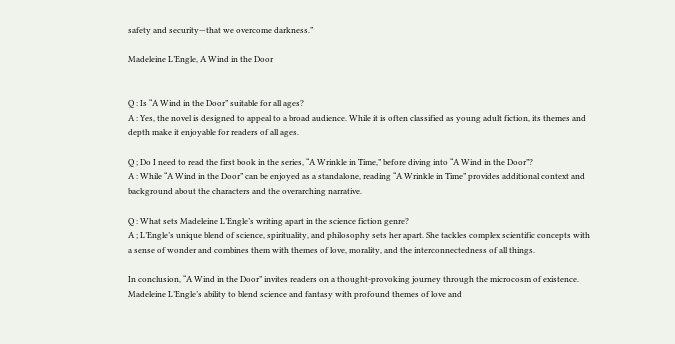safety and security—that we overcome darkness.”

Madeleine L’Engle, A Wind in the Door


Q : Is “A Wind in the Door” suitable for all ages?
A : Yes, the novel is designed to appeal to a broad audience. While it is often classified as young adult fiction, its themes and depth make it enjoyable for readers of all ages.

Q ; Do I need to read the first book in the series, “A Wrinkle in Time,” before diving into “A Wind in the Door”?
A : While “A Wind in the Door” can be enjoyed as a standalone, reading “A Wrinkle in Time” provides additional context and background about the characters and the overarching narrative.

Q : What sets Madeleine L’Engle’s writing apart in the science fiction genre?
A ; L’Engle’s unique blend of science, spirituality, and philosophy sets her apart. She tackles complex scientific concepts with a sense of wonder and combines them with themes of love, morality, and the interconnectedness of all things.

In conclusion, “A Wind in the Door” invites readers on a thought-provoking journey through the microcosm of existence. Madeleine L’Engle’s ability to blend science and fantasy with profound themes of love and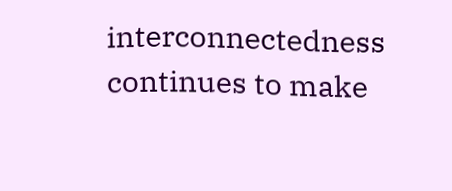interconnectedness continues to make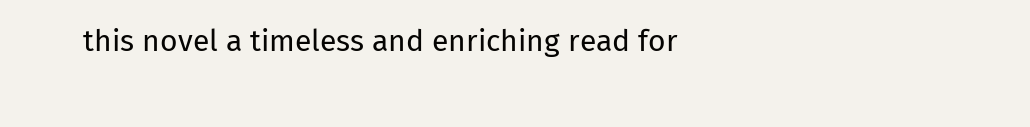this novel a timeless and enriching read for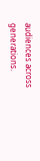audiences across generations.